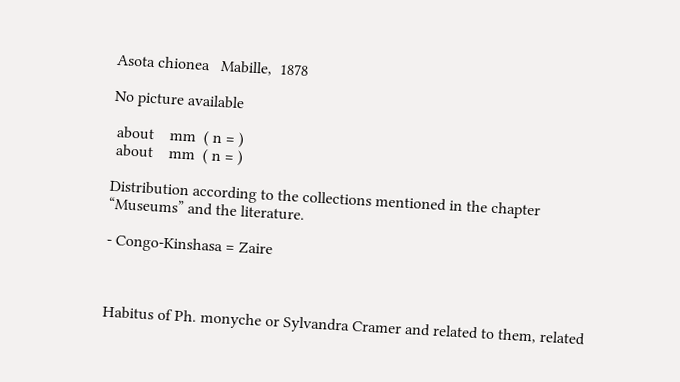Asota chionea   Mabille,  1878

No picture available

 about    mm  ( n = )
 about    mm  ( n = )

Distribution according to the collections mentioned in the chapter
“Museums” and the literature.

- Congo-Kinshasa = Zaire



Habitus of Ph. monyche or Sylvandra Cramer and related to them, related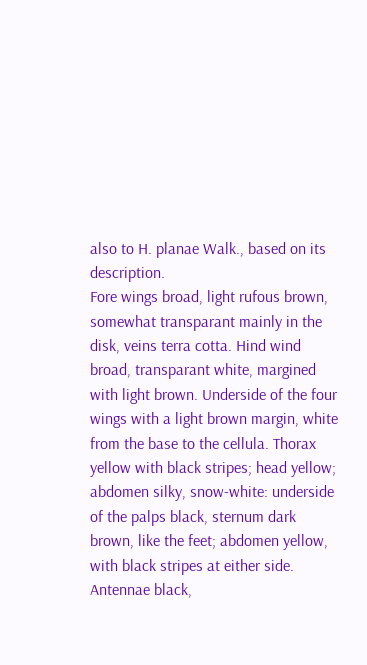also to H. planae Walk., based on its description.
Fore wings broad, light rufous brown, somewhat transparant mainly in the disk, veins terra cotta. Hind wind broad, transparant white, margined with light brown. Underside of the four wings with a light brown margin, white from the base to the cellula. Thorax yellow with black stripes; head yellow; abdomen silky, snow-white: underside of the palps black, sternum dark brown, like the feet; abdomen yellow, with black stripes at either side. Antennae black,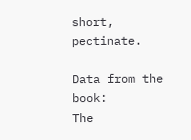short, pectinate.

Data from the book:
The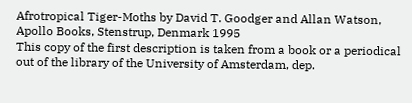Afrotropical Tiger-Moths by David T. Goodger and Allan Watson, Apollo Books, Stenstrup, Denmark 1995
This copy of the first description is taken from a book or a periodical out of the library of the University of Amsterdam, dep.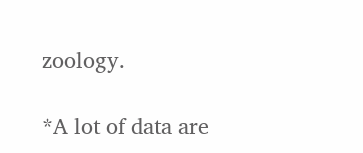zoology.

*A lot of data are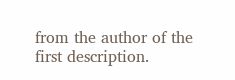from the author of the first description.